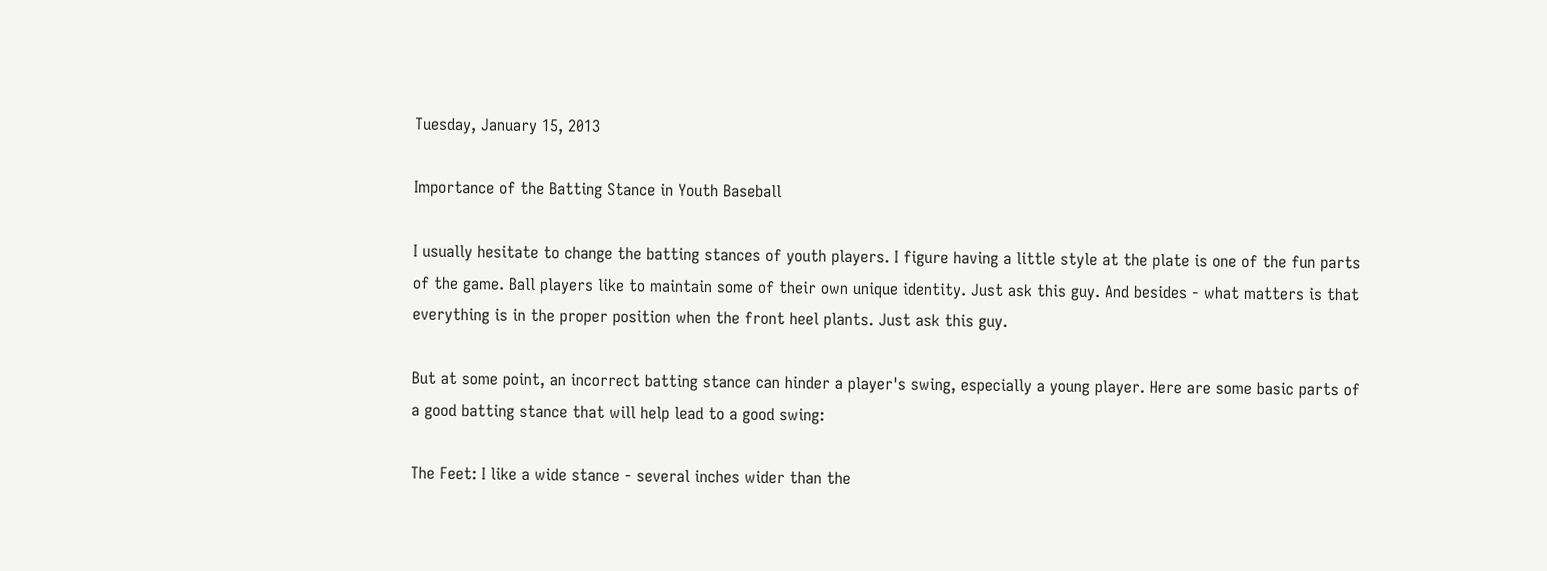Tuesday, January 15, 2013

Importance of the Batting Stance in Youth Baseball

I usually hesitate to change the batting stances of youth players. I figure having a little style at the plate is one of the fun parts of the game. Ball players like to maintain some of their own unique identity. Just ask this guy. And besides - what matters is that everything is in the proper position when the front heel plants. Just ask this guy.

But at some point, an incorrect batting stance can hinder a player's swing, especially a young player. Here are some basic parts of a good batting stance that will help lead to a good swing:

The Feet: I like a wide stance - several inches wider than the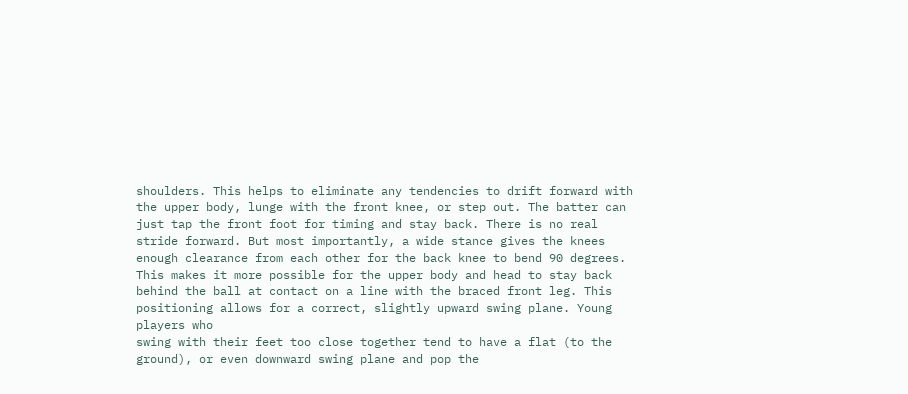shoulders. This helps to eliminate any tendencies to drift forward with the upper body, lunge with the front knee, or step out. The batter can just tap the front foot for timing and stay back. There is no real stride forward. But most importantly, a wide stance gives the knees enough clearance from each other for the back knee to bend 90 degrees. This makes it more possible for the upper body and head to stay back behind the ball at contact on a line with the braced front leg. This positioning allows for a correct, slightly upward swing plane. Young players who
swing with their feet too close together tend to have a flat (to the ground), or even downward swing plane and pop the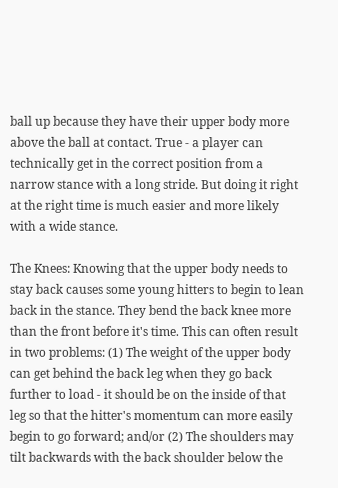ball up because they have their upper body more above the ball at contact. True - a player can technically get in the correct position from a narrow stance with a long stride. But doing it right at the right time is much easier and more likely with a wide stance.

The Knees: Knowing that the upper body needs to stay back causes some young hitters to begin to lean back in the stance. They bend the back knee more than the front before it's time. This can often result in two problems: (1) The weight of the upper body can get behind the back leg when they go back further to load - it should be on the inside of that leg so that the hitter's momentum can more easily begin to go forward; and/or (2) The shoulders may tilt backwards with the back shoulder below the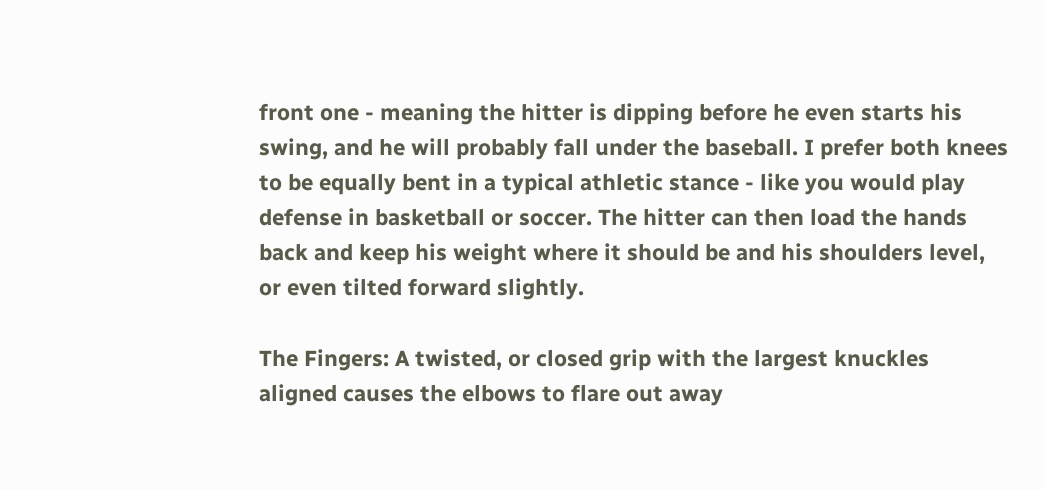front one - meaning the hitter is dipping before he even starts his swing, and he will probably fall under the baseball. I prefer both knees to be equally bent in a typical athletic stance - like you would play defense in basketball or soccer. The hitter can then load the hands back and keep his weight where it should be and his shoulders level, or even tilted forward slightly.

The Fingers: A twisted, or closed grip with the largest knuckles aligned causes the elbows to flare out away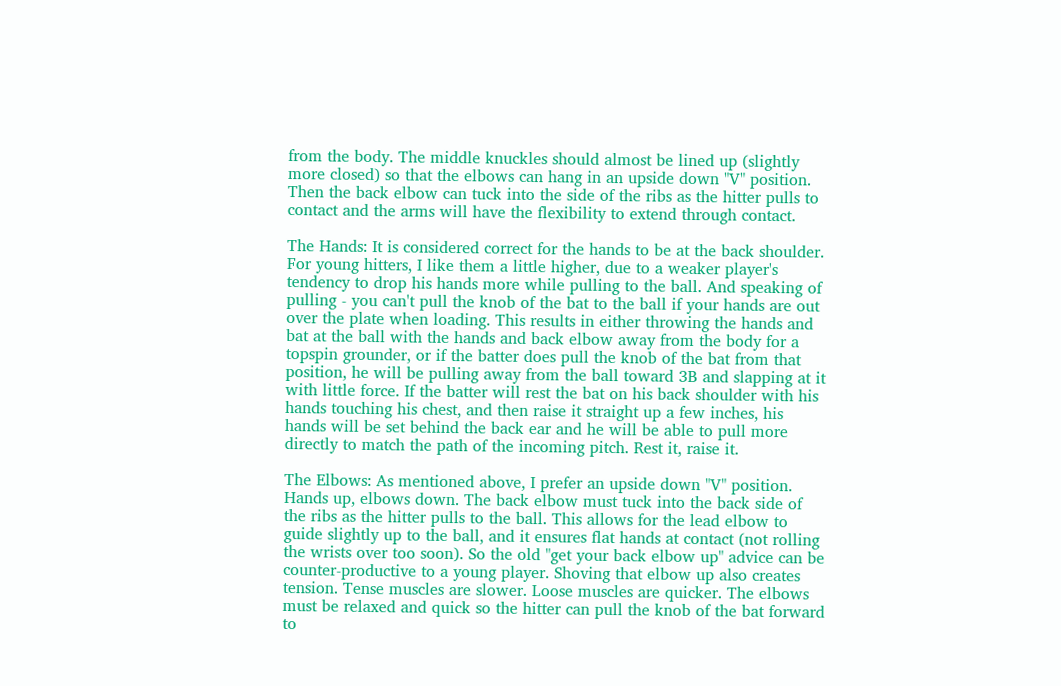from the body. The middle knuckles should almost be lined up (slightly more closed) so that the elbows can hang in an upside down "V" position. Then the back elbow can tuck into the side of the ribs as the hitter pulls to contact and the arms will have the flexibility to extend through contact.

The Hands: It is considered correct for the hands to be at the back shoulder. For young hitters, I like them a little higher, due to a weaker player's tendency to drop his hands more while pulling to the ball. And speaking of pulling - you can't pull the knob of the bat to the ball if your hands are out over the plate when loading. This results in either throwing the hands and bat at the ball with the hands and back elbow away from the body for a topspin grounder, or if the batter does pull the knob of the bat from that position, he will be pulling away from the ball toward 3B and slapping at it with little force. If the batter will rest the bat on his back shoulder with his hands touching his chest, and then raise it straight up a few inches, his hands will be set behind the back ear and he will be able to pull more directly to match the path of the incoming pitch. Rest it, raise it.

The Elbows: As mentioned above, I prefer an upside down "V" position. Hands up, elbows down. The back elbow must tuck into the back side of the ribs as the hitter pulls to the ball. This allows for the lead elbow to guide slightly up to the ball, and it ensures flat hands at contact (not rolling the wrists over too soon). So the old "get your back elbow up" advice can be counter-productive to a young player. Shoving that elbow up also creates tension. Tense muscles are slower. Loose muscles are quicker. The elbows must be relaxed and quick so the hitter can pull the knob of the bat forward to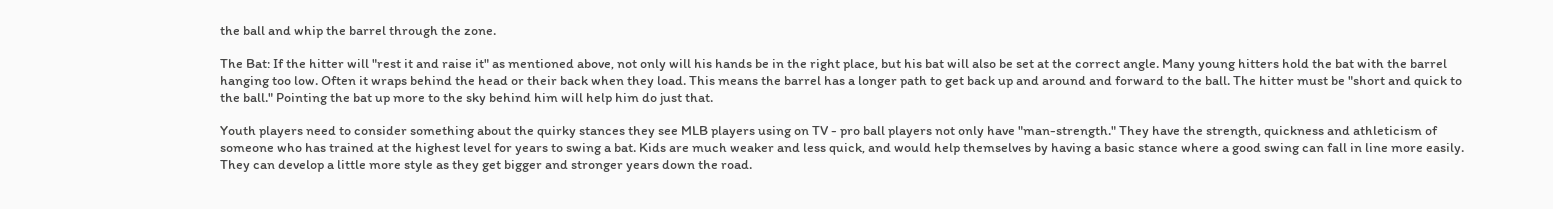the ball and whip the barrel through the zone.

The Bat: If the hitter will "rest it and raise it" as mentioned above, not only will his hands be in the right place, but his bat will also be set at the correct angle. Many young hitters hold the bat with the barrel hanging too low. Often it wraps behind the head or their back when they load. This means the barrel has a longer path to get back up and around and forward to the ball. The hitter must be "short and quick to the ball." Pointing the bat up more to the sky behind him will help him do just that.

Youth players need to consider something about the quirky stances they see MLB players using on TV - pro ball players not only have "man-strength." They have the strength, quickness and athleticism of someone who has trained at the highest level for years to swing a bat. Kids are much weaker and less quick, and would help themselves by having a basic stance where a good swing can fall in line more easily. They can develop a little more style as they get bigger and stronger years down the road.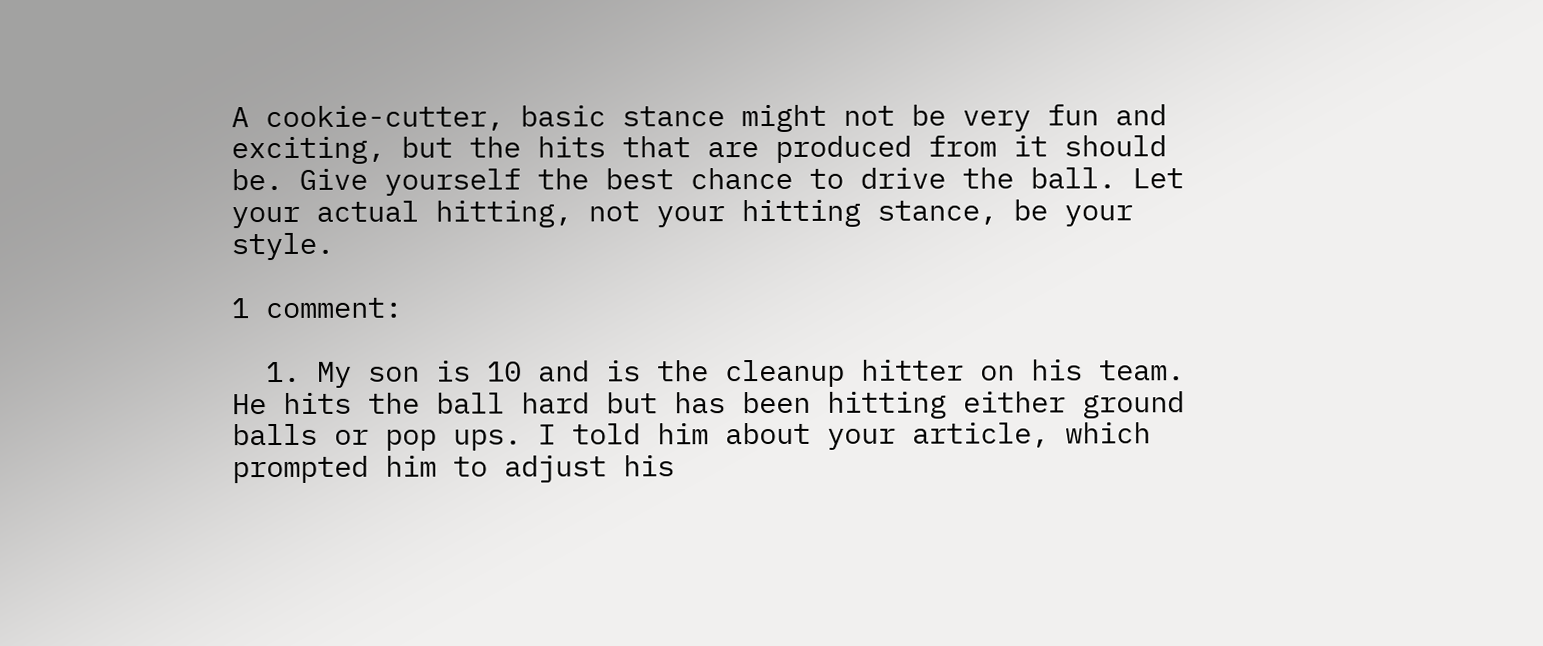A cookie-cutter, basic stance might not be very fun and exciting, but the hits that are produced from it should be. Give yourself the best chance to drive the ball. Let your actual hitting, not your hitting stance, be your style.

1 comment:

  1. My son is 10 and is the cleanup hitter on his team. He hits the ball hard but has been hitting either ground balls or pop ups. I told him about your article, which prompted him to adjust his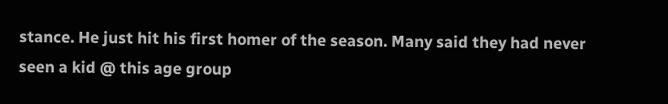stance. He just hit his first homer of the season. Many said they had never seen a kid @ this age group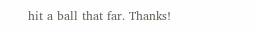hit a ball that far. Thanks!